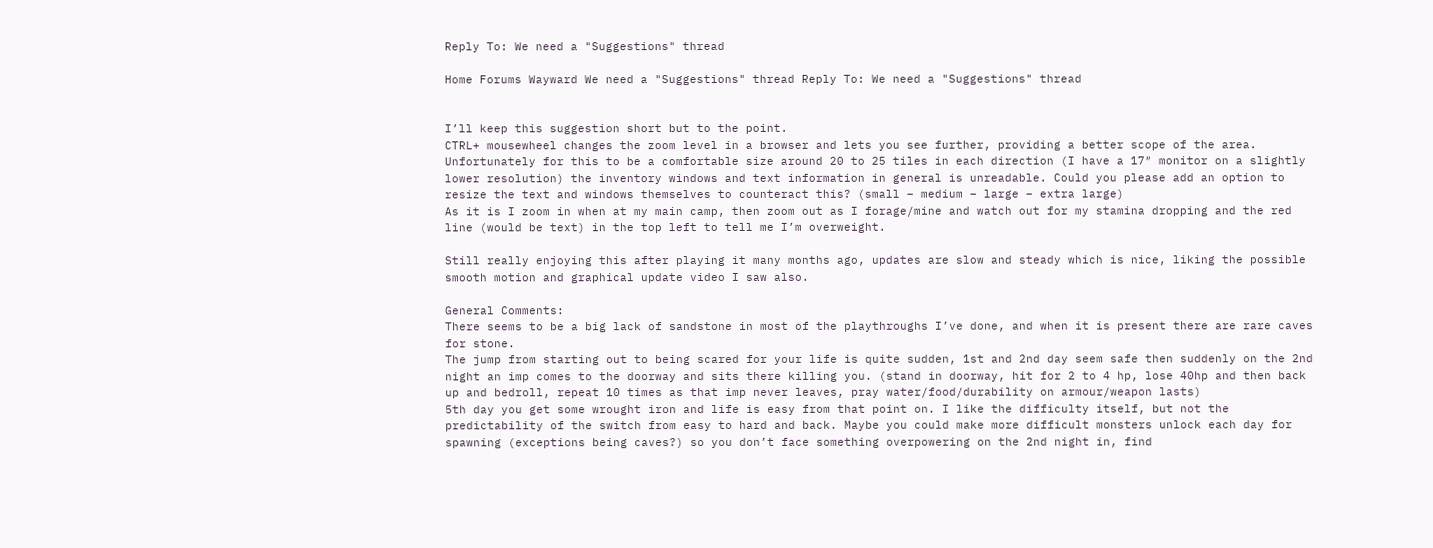Reply To: We need a "Suggestions" thread

Home Forums Wayward We need a "Suggestions" thread Reply To: We need a "Suggestions" thread


I’ll keep this suggestion short but to the point.
CTRL+ mousewheel changes the zoom level in a browser and lets you see further, providing a better scope of the area. Unfortunately for this to be a comfortable size around 20 to 25 tiles in each direction (I have a 17″ monitor on a slightly lower resolution) the inventory windows and text information in general is unreadable. Could you please add an option to resize the text and windows themselves to counteract this? (small – medium – large – extra large)
As it is I zoom in when at my main camp, then zoom out as I forage/mine and watch out for my stamina dropping and the red line (would be text) in the top left to tell me I’m overweight.

Still really enjoying this after playing it many months ago, updates are slow and steady which is nice, liking the possible smooth motion and graphical update video I saw also.

General Comments:
There seems to be a big lack of sandstone in most of the playthroughs I’ve done, and when it is present there are rare caves for stone.
The jump from starting out to being scared for your life is quite sudden, 1st and 2nd day seem safe then suddenly on the 2nd night an imp comes to the doorway and sits there killing you. (stand in doorway, hit for 2 to 4 hp, lose 40hp and then back up and bedroll, repeat 10 times as that imp never leaves, pray water/food/durability on armour/weapon lasts)
5th day you get some wrought iron and life is easy from that point on. I like the difficulty itself, but not the predictability of the switch from easy to hard and back. Maybe you could make more difficult monsters unlock each day for spawning (exceptions being caves?) so you don’t face something overpowering on the 2nd night in, find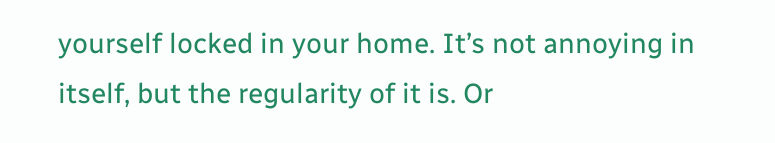yourself locked in your home. It’s not annoying in itself, but the regularity of it is. Or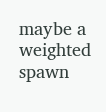maybe a weighted spawn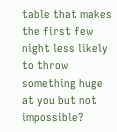table that makes the first few night less likely to throw something huge at you but not impossible?